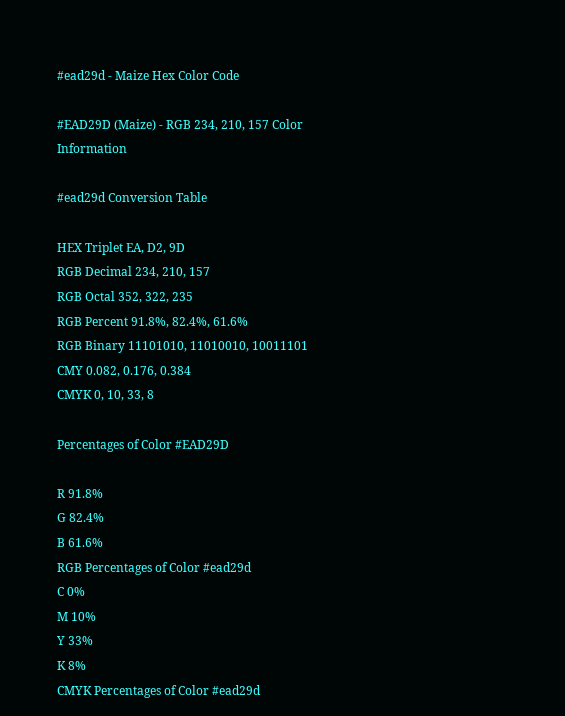#ead29d - Maize Hex Color Code

#EAD29D (Maize) - RGB 234, 210, 157 Color Information

#ead29d Conversion Table

HEX Triplet EA, D2, 9D
RGB Decimal 234, 210, 157
RGB Octal 352, 322, 235
RGB Percent 91.8%, 82.4%, 61.6%
RGB Binary 11101010, 11010010, 10011101
CMY 0.082, 0.176, 0.384
CMYK 0, 10, 33, 8

Percentages of Color #EAD29D

R 91.8%
G 82.4%
B 61.6%
RGB Percentages of Color #ead29d
C 0%
M 10%
Y 33%
K 8%
CMYK Percentages of Color #ead29d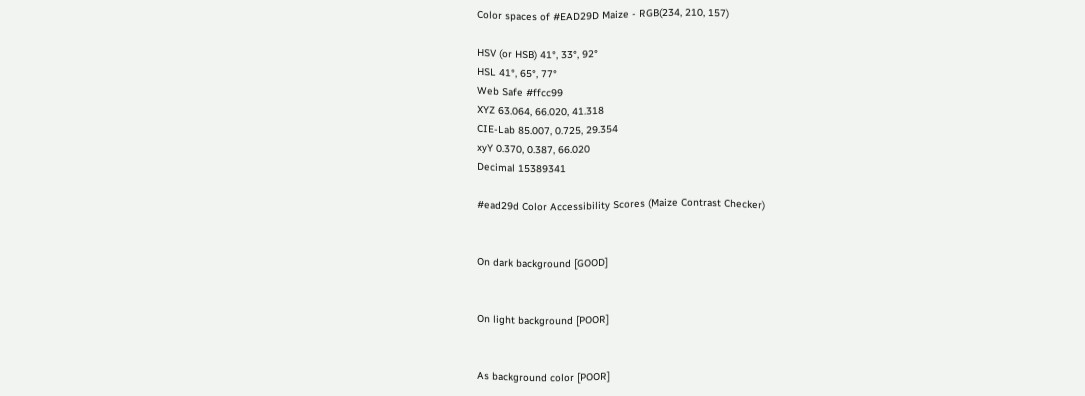Color spaces of #EAD29D Maize - RGB(234, 210, 157)

HSV (or HSB) 41°, 33°, 92°
HSL 41°, 65°, 77°
Web Safe #ffcc99
XYZ 63.064, 66.020, 41.318
CIE-Lab 85.007, 0.725, 29.354
xyY 0.370, 0.387, 66.020
Decimal 15389341

#ead29d Color Accessibility Scores (Maize Contrast Checker)


On dark background [GOOD]


On light background [POOR]


As background color [POOR]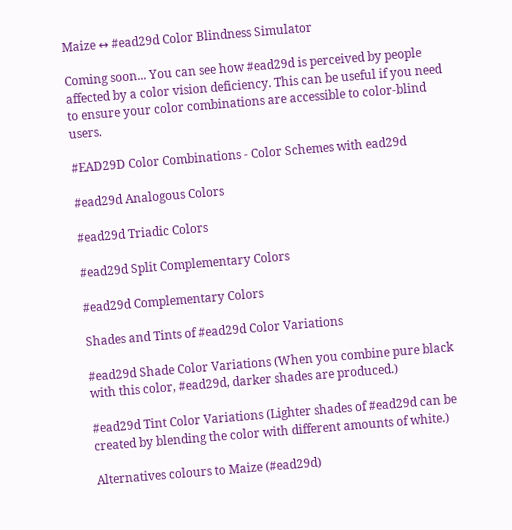Maize ↔ #ead29d Color Blindness Simulator

Coming soon... You can see how #ead29d is perceived by people affected by a color vision deficiency. This can be useful if you need to ensure your color combinations are accessible to color-blind users.

#EAD29D Color Combinations - Color Schemes with ead29d

#ead29d Analogous Colors

#ead29d Triadic Colors

#ead29d Split Complementary Colors

#ead29d Complementary Colors

Shades and Tints of #ead29d Color Variations

#ead29d Shade Color Variations (When you combine pure black with this color, #ead29d, darker shades are produced.)

#ead29d Tint Color Variations (Lighter shades of #ead29d can be created by blending the color with different amounts of white.)

Alternatives colours to Maize (#ead29d)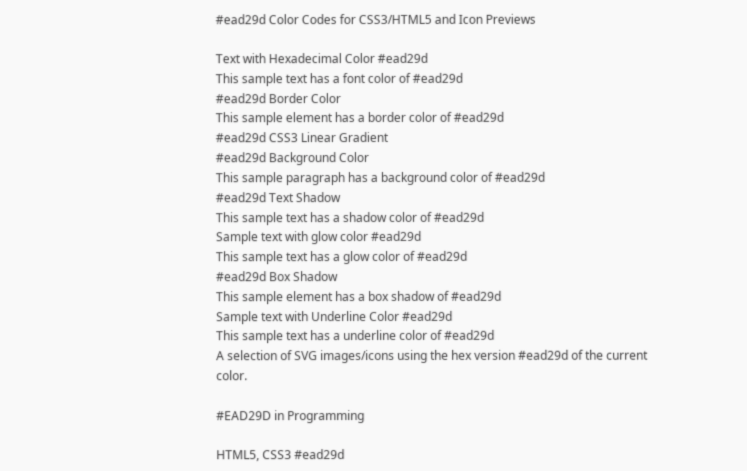#ead29d Color Codes for CSS3/HTML5 and Icon Previews

Text with Hexadecimal Color #ead29d
This sample text has a font color of #ead29d
#ead29d Border Color
This sample element has a border color of #ead29d
#ead29d CSS3 Linear Gradient
#ead29d Background Color
This sample paragraph has a background color of #ead29d
#ead29d Text Shadow
This sample text has a shadow color of #ead29d
Sample text with glow color #ead29d
This sample text has a glow color of #ead29d
#ead29d Box Shadow
This sample element has a box shadow of #ead29d
Sample text with Underline Color #ead29d
This sample text has a underline color of #ead29d
A selection of SVG images/icons using the hex version #ead29d of the current color.

#EAD29D in Programming

HTML5, CSS3 #ead29d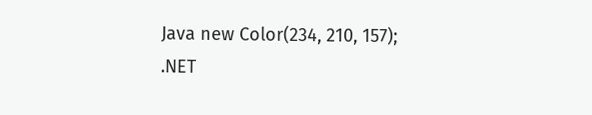Java new Color(234, 210, 157);
.NET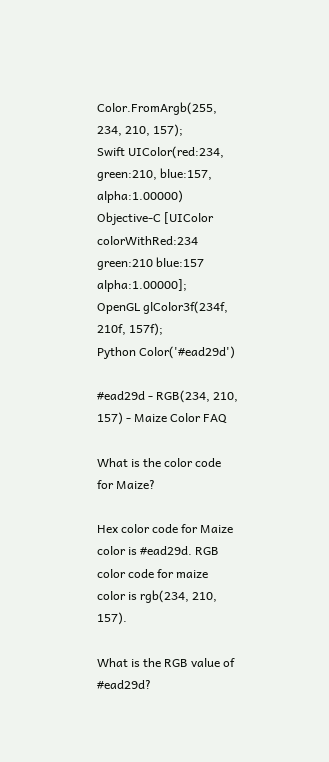Color.FromArgb(255, 234, 210, 157);
Swift UIColor(red:234, green:210, blue:157, alpha:1.00000)
Objective-C [UIColor colorWithRed:234 green:210 blue:157 alpha:1.00000];
OpenGL glColor3f(234f, 210f, 157f);
Python Color('#ead29d')

#ead29d - RGB(234, 210, 157) - Maize Color FAQ

What is the color code for Maize?

Hex color code for Maize color is #ead29d. RGB color code for maize color is rgb(234, 210, 157).

What is the RGB value of #ead29d?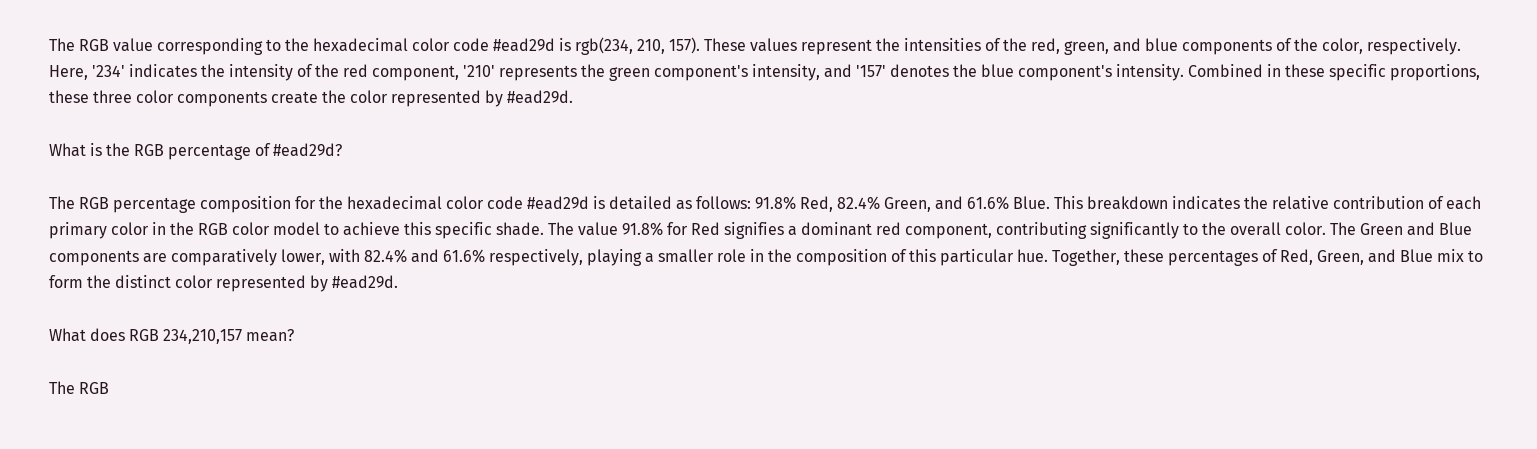The RGB value corresponding to the hexadecimal color code #ead29d is rgb(234, 210, 157). These values represent the intensities of the red, green, and blue components of the color, respectively. Here, '234' indicates the intensity of the red component, '210' represents the green component's intensity, and '157' denotes the blue component's intensity. Combined in these specific proportions, these three color components create the color represented by #ead29d.

What is the RGB percentage of #ead29d?

The RGB percentage composition for the hexadecimal color code #ead29d is detailed as follows: 91.8% Red, 82.4% Green, and 61.6% Blue. This breakdown indicates the relative contribution of each primary color in the RGB color model to achieve this specific shade. The value 91.8% for Red signifies a dominant red component, contributing significantly to the overall color. The Green and Blue components are comparatively lower, with 82.4% and 61.6% respectively, playing a smaller role in the composition of this particular hue. Together, these percentages of Red, Green, and Blue mix to form the distinct color represented by #ead29d.

What does RGB 234,210,157 mean?

The RGB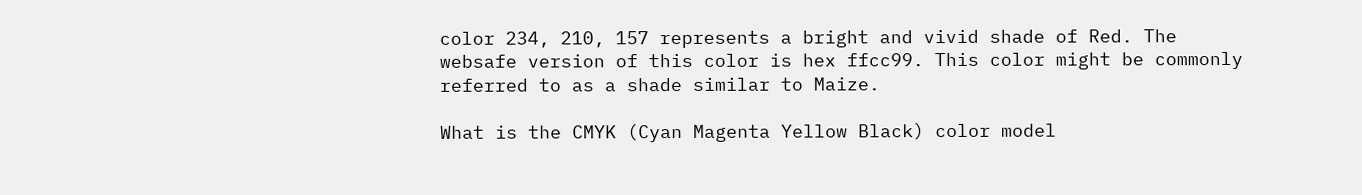color 234, 210, 157 represents a bright and vivid shade of Red. The websafe version of this color is hex ffcc99. This color might be commonly referred to as a shade similar to Maize.

What is the CMYK (Cyan Magenta Yellow Black) color model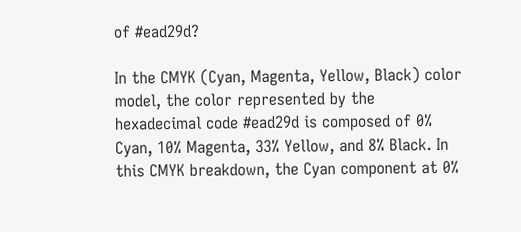of #ead29d?

In the CMYK (Cyan, Magenta, Yellow, Black) color model, the color represented by the hexadecimal code #ead29d is composed of 0% Cyan, 10% Magenta, 33% Yellow, and 8% Black. In this CMYK breakdown, the Cyan component at 0%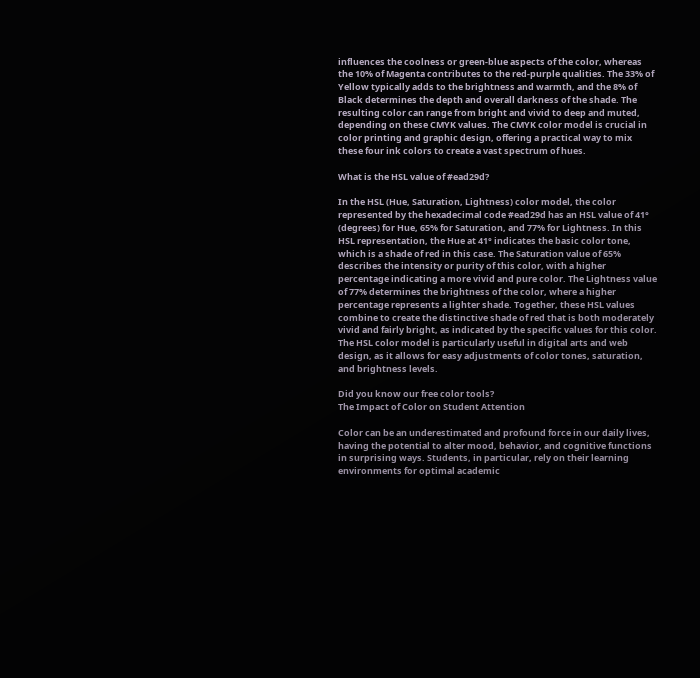influences the coolness or green-blue aspects of the color, whereas the 10% of Magenta contributes to the red-purple qualities. The 33% of Yellow typically adds to the brightness and warmth, and the 8% of Black determines the depth and overall darkness of the shade. The resulting color can range from bright and vivid to deep and muted, depending on these CMYK values. The CMYK color model is crucial in color printing and graphic design, offering a practical way to mix these four ink colors to create a vast spectrum of hues.

What is the HSL value of #ead29d?

In the HSL (Hue, Saturation, Lightness) color model, the color represented by the hexadecimal code #ead29d has an HSL value of 41° (degrees) for Hue, 65% for Saturation, and 77% for Lightness. In this HSL representation, the Hue at 41° indicates the basic color tone, which is a shade of red in this case. The Saturation value of 65% describes the intensity or purity of this color, with a higher percentage indicating a more vivid and pure color. The Lightness value of 77% determines the brightness of the color, where a higher percentage represents a lighter shade. Together, these HSL values combine to create the distinctive shade of red that is both moderately vivid and fairly bright, as indicated by the specific values for this color. The HSL color model is particularly useful in digital arts and web design, as it allows for easy adjustments of color tones, saturation, and brightness levels.

Did you know our free color tools?
The Impact of Color on Student Attention

Color can be an underestimated and profound force in our daily lives, having the potential to alter mood, behavior, and cognitive functions in surprising ways. Students, in particular, rely on their learning environments for optimal academic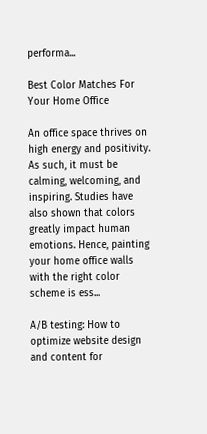performa...

Best Color Matches For Your Home Office

An office space thrives on high energy and positivity. As such, it must be calming, welcoming, and inspiring. Studies have also shown that colors greatly impact human emotions. Hence, painting your home office walls with the right color scheme is ess...

A/B testing: How to optimize website design and content for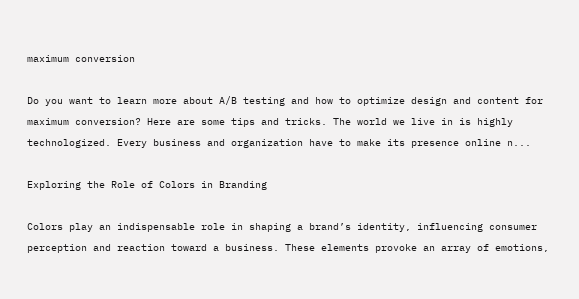maximum conversion

Do you want to learn more about A/B testing and how to optimize design and content for maximum conversion? Here are some tips and tricks. The world we live in is highly technologized. Every business and organization have to make its presence online n...

Exploring the Role of Colors in Branding

Colors play an indispensable role in shaping a brand’s identity, influencing consumer perception and reaction toward a business. These elements provoke an array of emotions,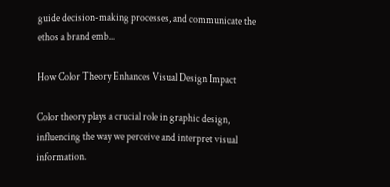guide decision-making processes, and communicate the ethos a brand emb...

How Color Theory Enhances Visual Design Impact

Color theory plays a crucial role in graphic design, influencing the way we perceive and interpret visual information.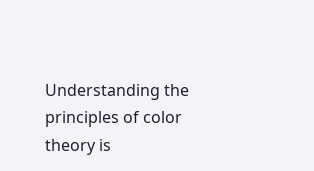Understanding the principles of color theory is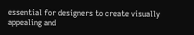essential for designers to create visually appealing and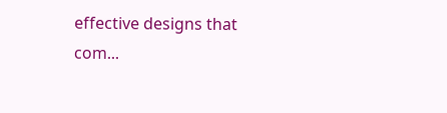effective designs that com...